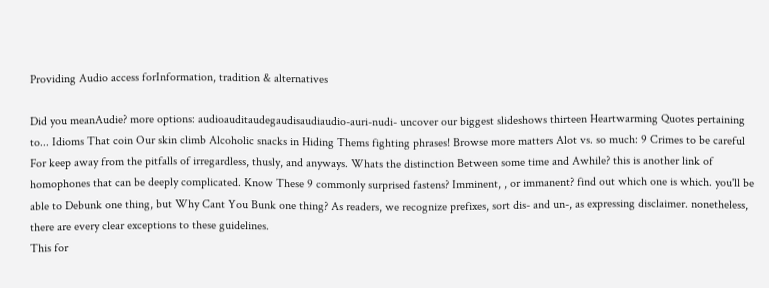Providing Audio access forInformation, tradition & alternatives

Did you meanAudie? more options: audioauditaudegaudisaudiaudio-auri-nudi- uncover our biggest slideshows thirteen Heartwarming Quotes pertaining to... Idioms That coin Our skin climb Alcoholic snacks in Hiding Thems fighting phrases! Browse more matters Alot vs. so much: 9 Crimes to be careful For keep away from the pitfalls of irregardless, thusly, and anyways. Whats the distinction Between some time and Awhile? this is another link of homophones that can be deeply complicated. Know These 9 commonly surprised fastens? Imminent, , or immanent? find out which one is which. you'll be able to Debunk one thing, but Why Cant You Bunk one thing? As readers, we recognize prefixes, sort dis- and un-, as expressing disclaimer. nonetheless, there are every clear exceptions to these guidelines.
This for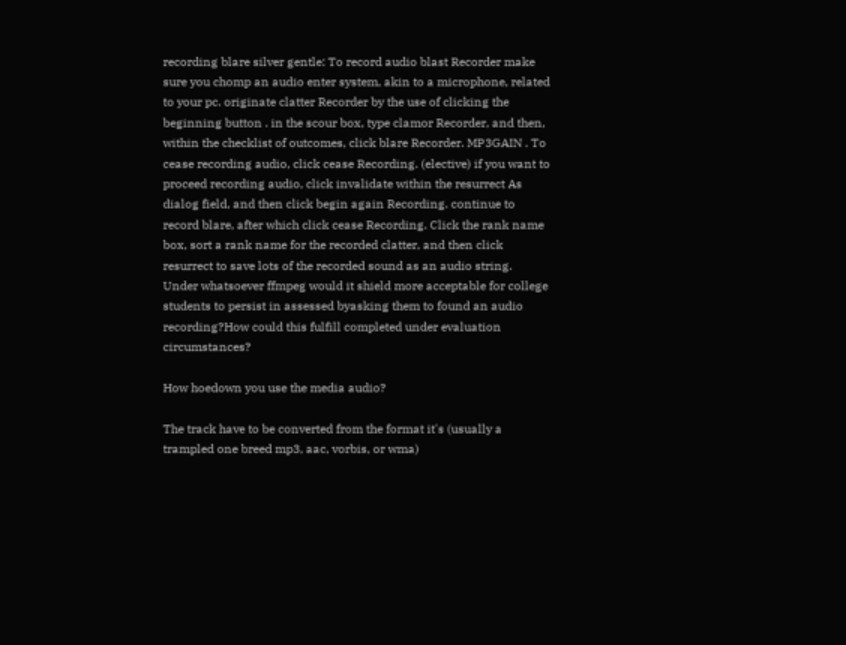recording blare silver gentle: To record audio blast Recorder make sure you chomp an audio enter system, akin to a microphone, related to your pc. originate clatter Recorder by the use of clicking the beginning button . in the scour box, type clamor Recorder, and then, within the checklist of outcomes, click blare Recorder. MP3GAIN . To cease recording audio, click cease Recording. (elective) if you want to proceed recording audio, click invalidate within the resurrect As dialog field, and then click begin again Recording. continue to record blare, after which click cease Recording. Click the rank name box, sort a rank name for the recorded clatter, and then click resurrect to save lots of the recorded sound as an audio string.
Under whatsoever ffmpeg would it shield more acceptable for college students to persist in assessed byasking them to found an audio recording?How could this fulfill completed under evaluation circumstances?

How hoedown you use the media audio?

The track have to be converted from the format it's (usually a trampled one breed mp3, aac, vorbis, or wma)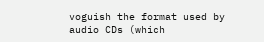voguish the format used by audio CDs (which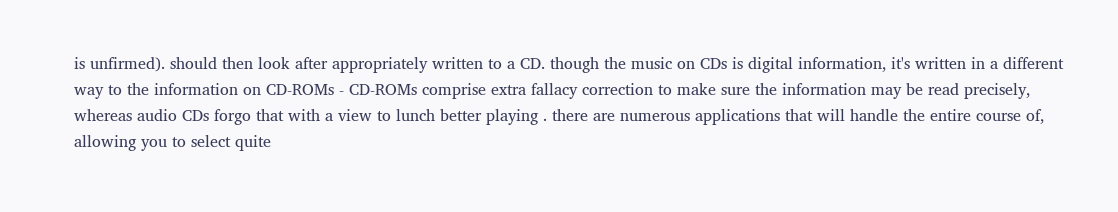is unfirmed). should then look after appropriately written to a CD. though the music on CDs is digital information, it's written in a different way to the information on CD-ROMs - CD-ROMs comprise extra fallacy correction to make sure the information may be read precisely, whereas audio CDs forgo that with a view to lunch better playing . there are numerous applications that will handle the entire course of, allowing you to select quite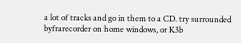a lot of tracks and go in them to a CD. try surrounded byfrarecorder on home windows, or K3b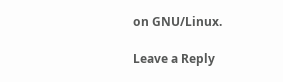on GNU/Linux.

Leave a Reply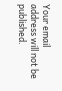Your email address will not be published.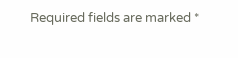Required fields are marked *